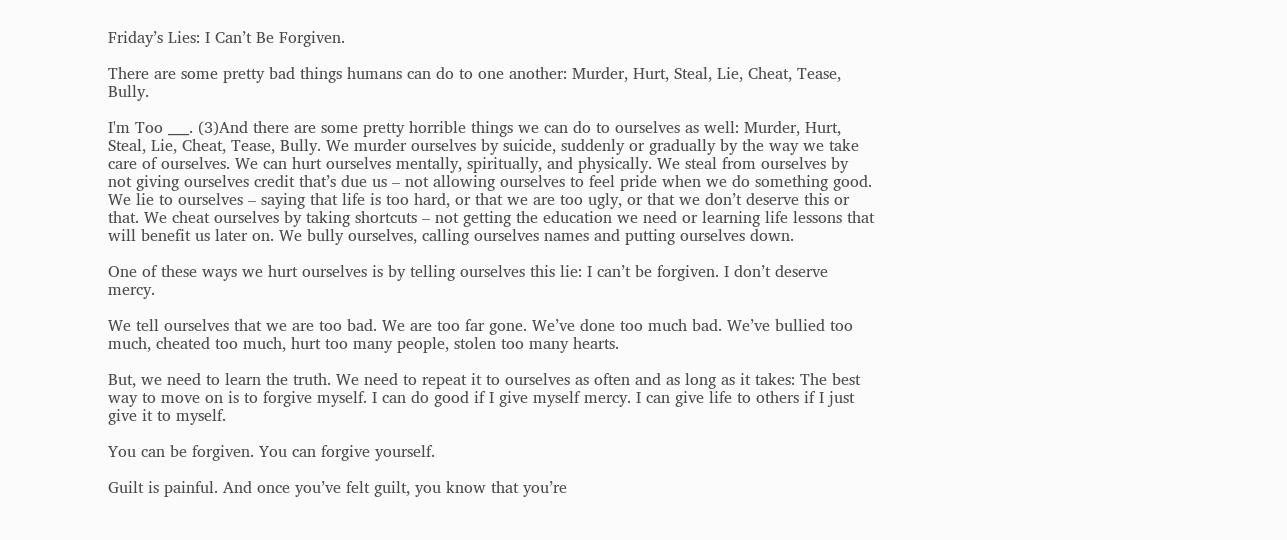Friday’s Lies: I Can’t Be Forgiven.

There are some pretty bad things humans can do to one another: Murder, Hurt, Steal, Lie, Cheat, Tease, Bully.

I'm Too ___. (3)And there are some pretty horrible things we can do to ourselves as well: Murder, Hurt, Steal, Lie, Cheat, Tease, Bully. We murder ourselves by suicide, suddenly or gradually by the way we take care of ourselves. We can hurt ourselves mentally, spiritually, and physically. We steal from ourselves by not giving ourselves credit that’s due us – not allowing ourselves to feel pride when we do something good. We lie to ourselves – saying that life is too hard, or that we are too ugly, or that we don’t deserve this or that. We cheat ourselves by taking shortcuts – not getting the education we need or learning life lessons that will benefit us later on. We bully ourselves, calling ourselves names and putting ourselves down.

One of these ways we hurt ourselves is by telling ourselves this lie: I can’t be forgiven. I don’t deserve mercy.

We tell ourselves that we are too bad. We are too far gone. We’ve done too much bad. We’ve bullied too much, cheated too much, hurt too many people, stolen too many hearts.

But, we need to learn the truth. We need to repeat it to ourselves as often and as long as it takes: The best way to move on is to forgive myself. I can do good if I give myself mercy. I can give life to others if I just give it to myself.

You can be forgiven. You can forgive yourself.

Guilt is painful. And once you’ve felt guilt, you know that you’re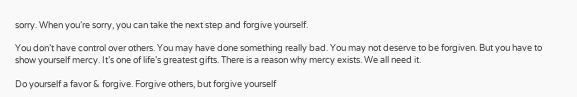sorry. When you’re sorry, you can take the next step and forgive yourself.

You don’t have control over others. You may have done something really bad. You may not deserve to be forgiven. But you have to show yourself mercy. It’s one of life’s greatest gifts. There is a reason why mercy exists. We all need it.

Do yourself a favor & forgive. Forgive others, but forgive yourself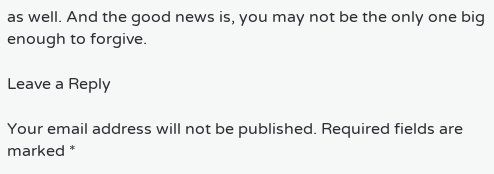as well. And the good news is, you may not be the only one big enough to forgive.

Leave a Reply

Your email address will not be published. Required fields are marked *